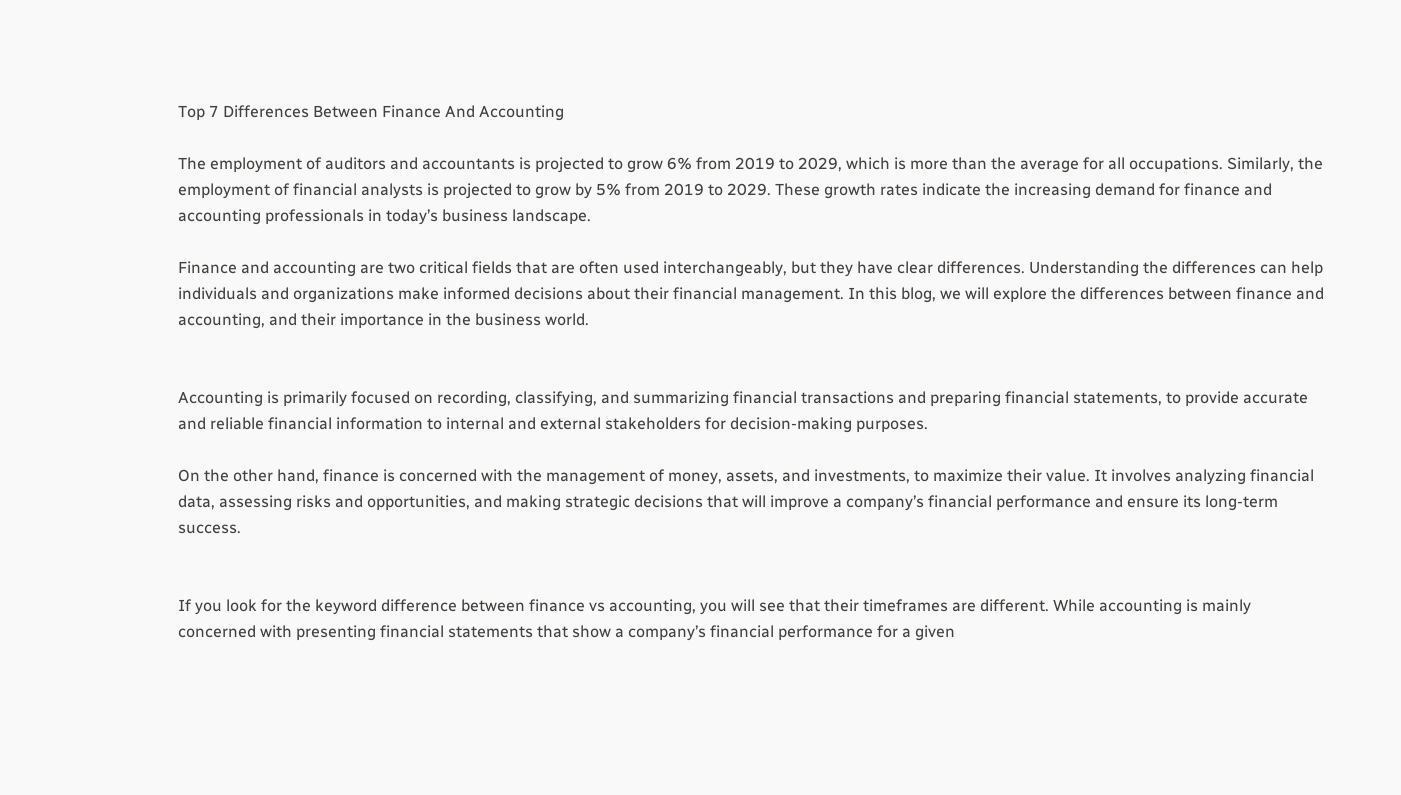Top 7 Differences Between Finance And Accounting

The employment of auditors and accountants is projected to grow 6% from 2019 to 2029, which is more than the average for all occupations. Similarly, the employment of financial analysts is projected to grow by 5% from 2019 to 2029. These growth rates indicate the increasing demand for finance and accounting professionals in today’s business landscape.

Finance and accounting are two critical fields that are often used interchangeably, but they have clear differences. Understanding the differences can help individuals and organizations make informed decisions about their financial management. In this blog, we will explore the differences between finance and accounting, and their importance in the business world.


Accounting is primarily focused on recording, classifying, and summarizing financial transactions and preparing financial statements, to provide accurate and reliable financial information to internal and external stakeholders for decision-making purposes.

On the other hand, finance is concerned with the management of money, assets, and investments, to maximize their value. It involves analyzing financial data, assessing risks and opportunities, and making strategic decisions that will improve a company’s financial performance and ensure its long-term success.


If you look for the keyword difference between finance vs accounting, you will see that their timeframes are different. While accounting is mainly concerned with presenting financial statements that show a company’s financial performance for a given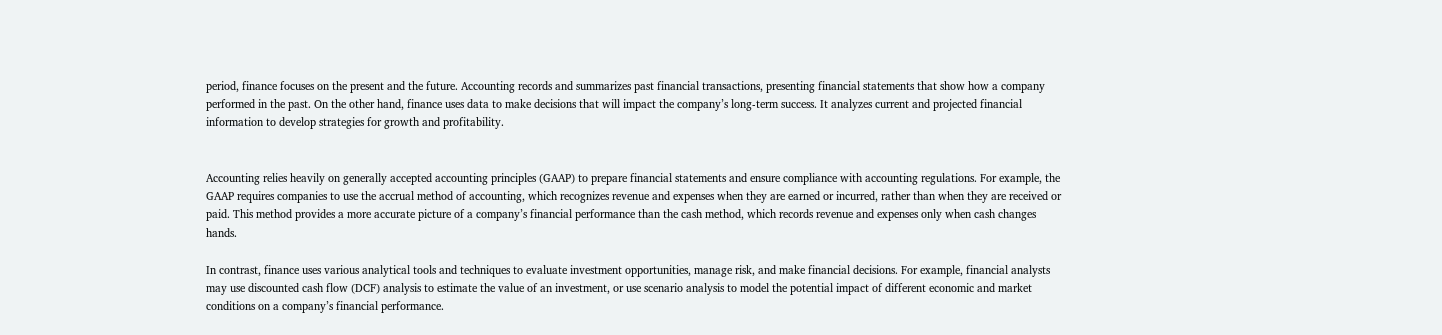period, finance focuses on the present and the future. Accounting records and summarizes past financial transactions, presenting financial statements that show how a company performed in the past. On the other hand, finance uses data to make decisions that will impact the company’s long-term success. It analyzes current and projected financial information to develop strategies for growth and profitability.


Accounting relies heavily on generally accepted accounting principles (GAAP) to prepare financial statements and ensure compliance with accounting regulations. For example, the GAAP requires companies to use the accrual method of accounting, which recognizes revenue and expenses when they are earned or incurred, rather than when they are received or paid. This method provides a more accurate picture of a company’s financial performance than the cash method, which records revenue and expenses only when cash changes hands.

In contrast, finance uses various analytical tools and techniques to evaluate investment opportunities, manage risk, and make financial decisions. For example, financial analysts may use discounted cash flow (DCF) analysis to estimate the value of an investment, or use scenario analysis to model the potential impact of different economic and market conditions on a company’s financial performance.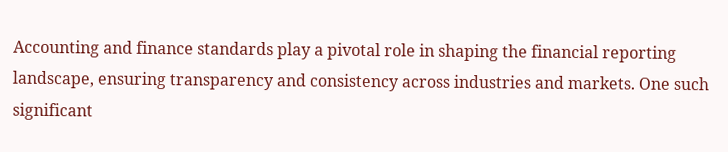Accounting and finance standards play a pivotal role in shaping the financial reporting landscape, ensuring transparency and consistency across industries and markets. One such significant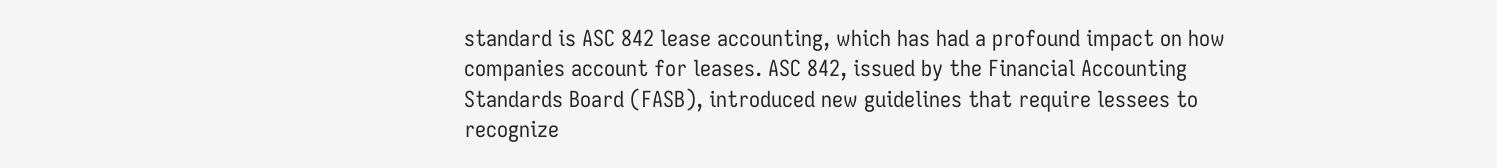standard is ASC 842 lease accounting, which has had a profound impact on how companies account for leases. ASC 842, issued by the Financial Accounting Standards Board (FASB), introduced new guidelines that require lessees to recognize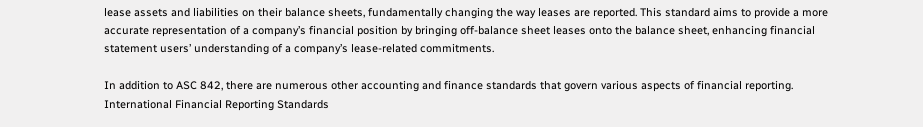lease assets and liabilities on their balance sheets, fundamentally changing the way leases are reported. This standard aims to provide a more accurate representation of a company’s financial position by bringing off-balance sheet leases onto the balance sheet, enhancing financial statement users’ understanding of a company’s lease-related commitments.

In addition to ASC 842, there are numerous other accounting and finance standards that govern various aspects of financial reporting. International Financial Reporting Standards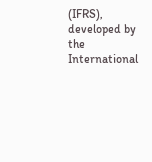(IFRS), developed by the International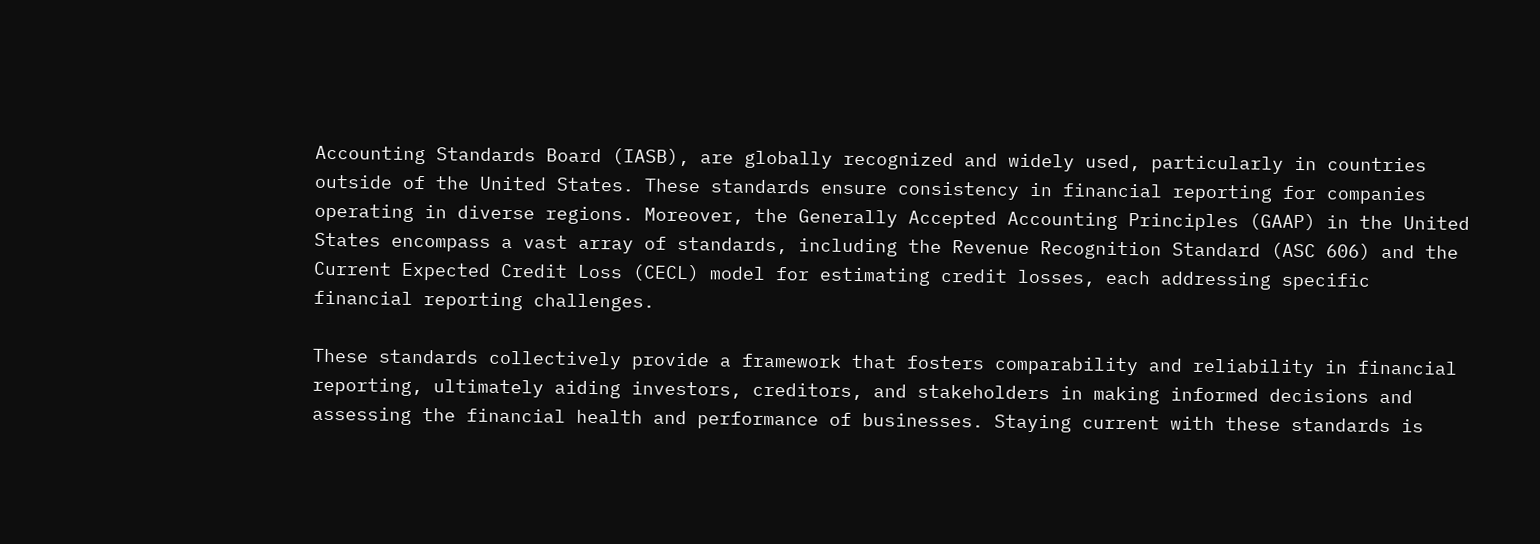Accounting Standards Board (IASB), are globally recognized and widely used, particularly in countries outside of the United States. These standards ensure consistency in financial reporting for companies operating in diverse regions. Moreover, the Generally Accepted Accounting Principles (GAAP) in the United States encompass a vast array of standards, including the Revenue Recognition Standard (ASC 606) and the Current Expected Credit Loss (CECL) model for estimating credit losses, each addressing specific financial reporting challenges.

These standards collectively provide a framework that fosters comparability and reliability in financial reporting, ultimately aiding investors, creditors, and stakeholders in making informed decisions and assessing the financial health and performance of businesses. Staying current with these standards is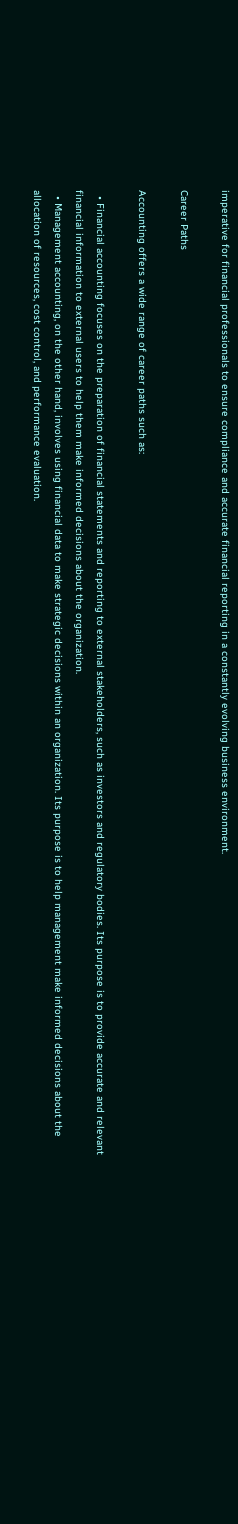imperative for financial professionals to ensure compliance and accurate financial reporting in a constantly evolving business environment.

Career Paths

Accounting offers a wide range of career paths such as:

  • Financial accounting focuses on the preparation of financial statements and reporting to external stakeholders, such as investors and regulatory bodies. Its purpose is to provide accurate and relevant financial information to external users to help them make informed decisions about the organization.
  • Management accounting, on the other hand, involves using financial data to make strategic decisions within an organization. Its purpose is to help management make informed decisions about the allocation of resources, cost control, and performance evaluation.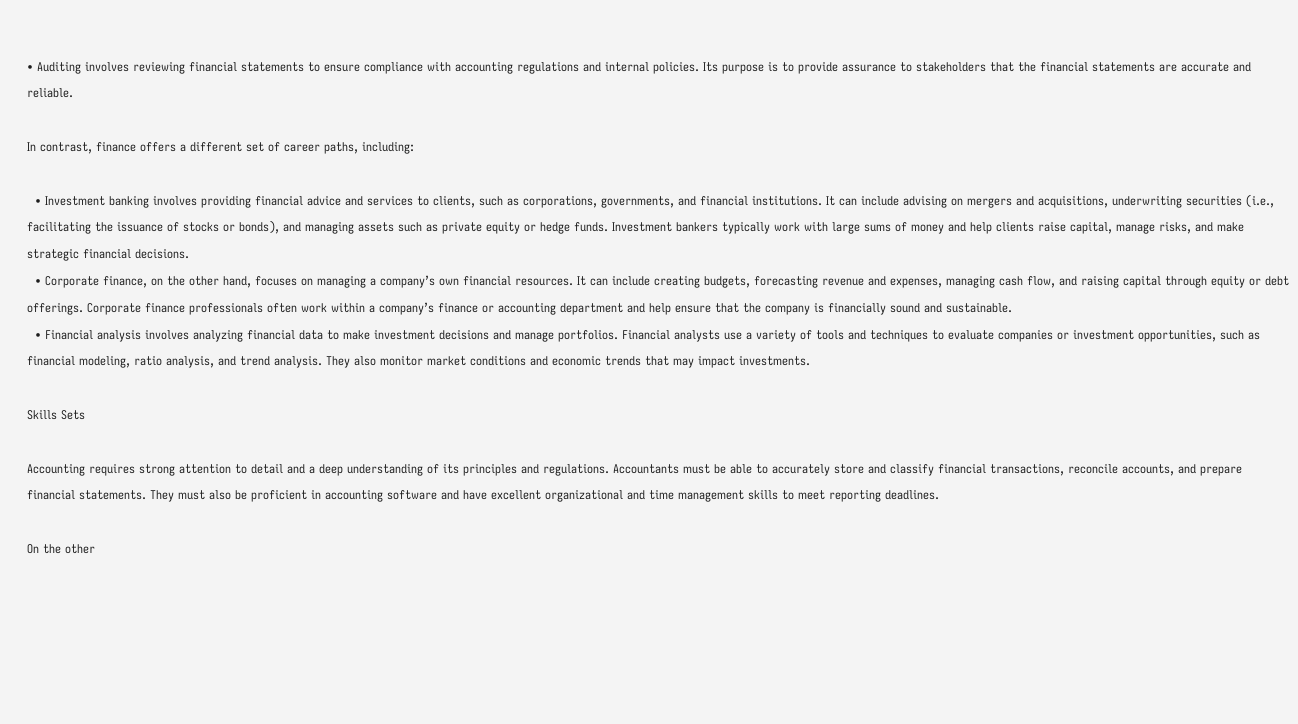• Auditing involves reviewing financial statements to ensure compliance with accounting regulations and internal policies. Its purpose is to provide assurance to stakeholders that the financial statements are accurate and reliable.

In contrast, finance offers a different set of career paths, including:

  • Investment banking involves providing financial advice and services to clients, such as corporations, governments, and financial institutions. It can include advising on mergers and acquisitions, underwriting securities (i.e., facilitating the issuance of stocks or bonds), and managing assets such as private equity or hedge funds. Investment bankers typically work with large sums of money and help clients raise capital, manage risks, and make strategic financial decisions.
  • Corporate finance, on the other hand, focuses on managing a company’s own financial resources. It can include creating budgets, forecasting revenue and expenses, managing cash flow, and raising capital through equity or debt offerings. Corporate finance professionals often work within a company’s finance or accounting department and help ensure that the company is financially sound and sustainable.
  • Financial analysis involves analyzing financial data to make investment decisions and manage portfolios. Financial analysts use a variety of tools and techniques to evaluate companies or investment opportunities, such as financial modeling, ratio analysis, and trend analysis. They also monitor market conditions and economic trends that may impact investments.

Skills Sets

Accounting requires strong attention to detail and a deep understanding of its principles and regulations. Accountants must be able to accurately store and classify financial transactions, reconcile accounts, and prepare financial statements. They must also be proficient in accounting software and have excellent organizational and time management skills to meet reporting deadlines.

On the other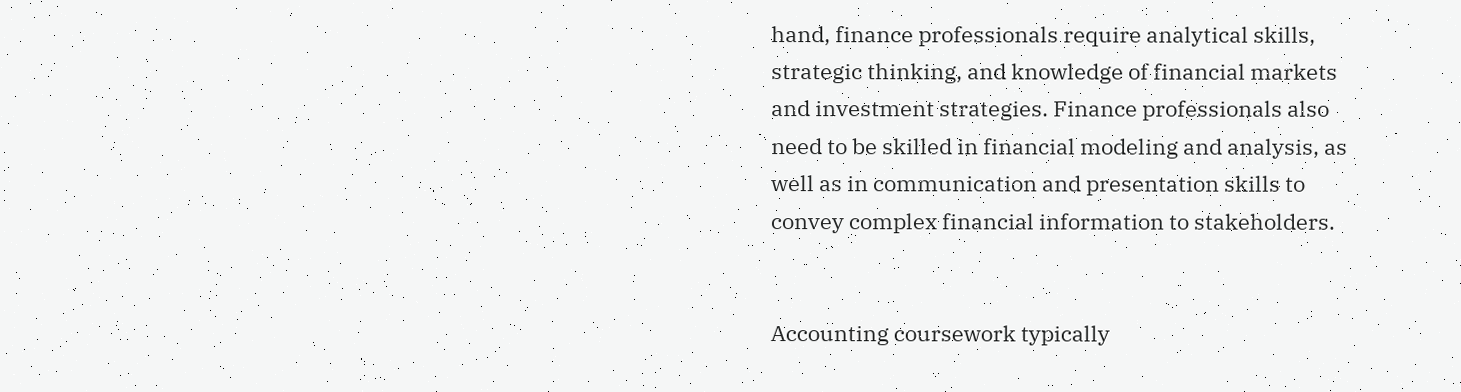hand, finance professionals require analytical skills, strategic thinking, and knowledge of financial markets and investment strategies. Finance professionals also need to be skilled in financial modeling and analysis, as well as in communication and presentation skills to convey complex financial information to stakeholders.


Accounting coursework typically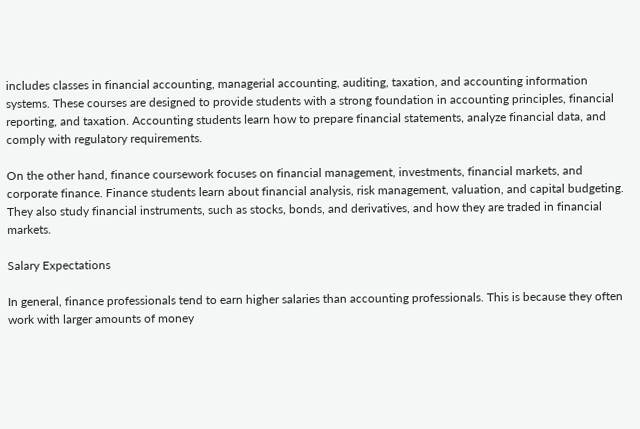includes classes in financial accounting, managerial accounting, auditing, taxation, and accounting information systems. These courses are designed to provide students with a strong foundation in accounting principles, financial reporting, and taxation. Accounting students learn how to prepare financial statements, analyze financial data, and comply with regulatory requirements.

On the other hand, finance coursework focuses on financial management, investments, financial markets, and corporate finance. Finance students learn about financial analysis, risk management, valuation, and capital budgeting. They also study financial instruments, such as stocks, bonds, and derivatives, and how they are traded in financial markets.

Salary Expectations

In general, finance professionals tend to earn higher salaries than accounting professionals. This is because they often work with larger amounts of money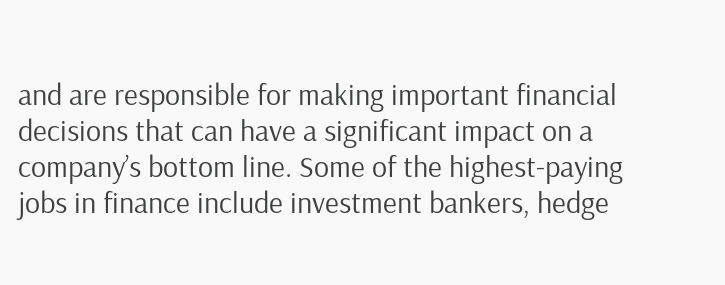and are responsible for making important financial decisions that can have a significant impact on a company’s bottom line. Some of the highest-paying jobs in finance include investment bankers, hedge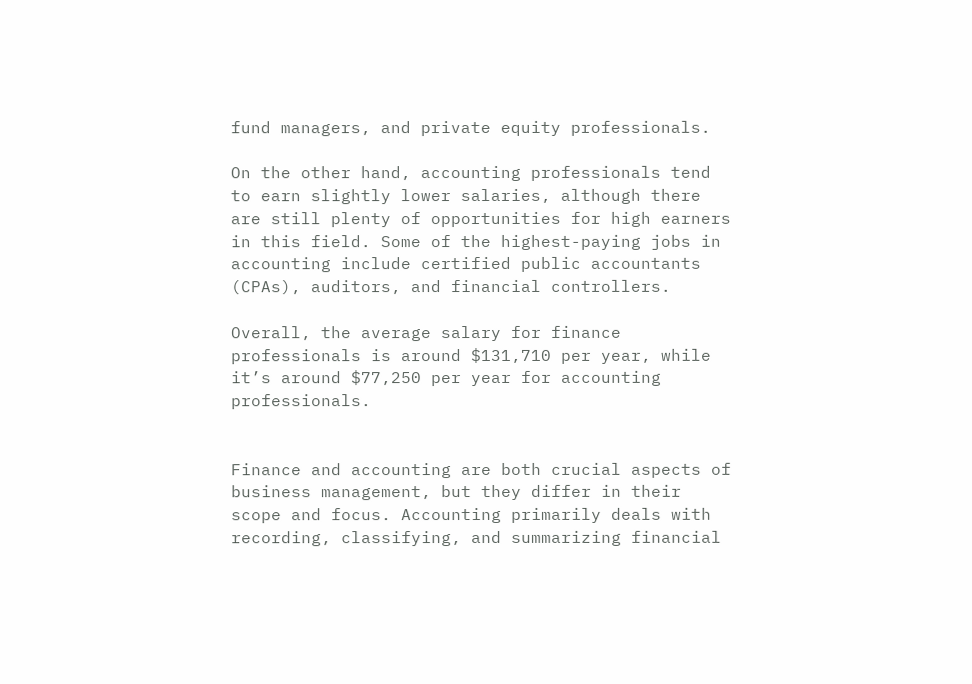fund managers, and private equity professionals.

On the other hand, accounting professionals tend to earn slightly lower salaries, although there are still plenty of opportunities for high earners in this field. Some of the highest-paying jobs in accounting include certified public accountants (CPAs), auditors, and financial controllers.

Overall, the average salary for finance professionals is around $131,710 per year, while it’s around $77,250 per year for accounting professionals.


Finance and accounting are both crucial aspects of business management, but they differ in their scope and focus. Accounting primarily deals with recording, classifying, and summarizing financial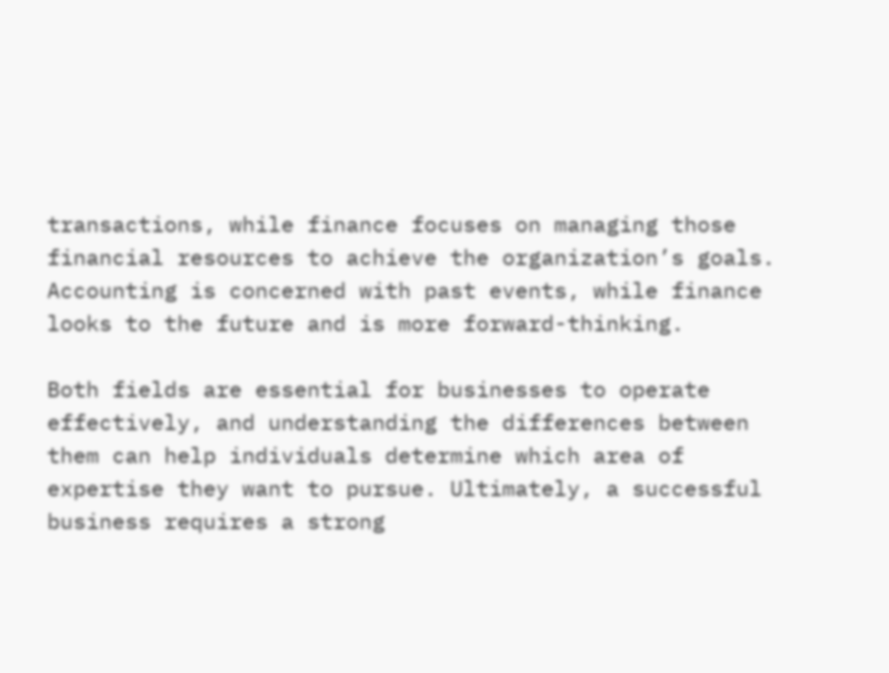transactions, while finance focuses on managing those financial resources to achieve the organization’s goals. Accounting is concerned with past events, while finance looks to the future and is more forward-thinking.

Both fields are essential for businesses to operate effectively, and understanding the differences between them can help individuals determine which area of expertise they want to pursue. Ultimately, a successful business requires a strong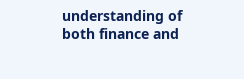understanding of both finance and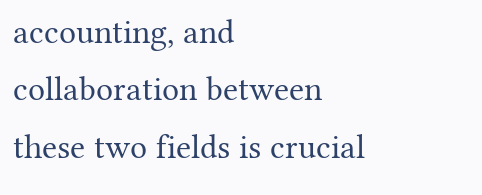accounting, and collaboration between these two fields is crucial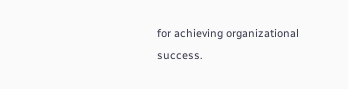for achieving organizational success.